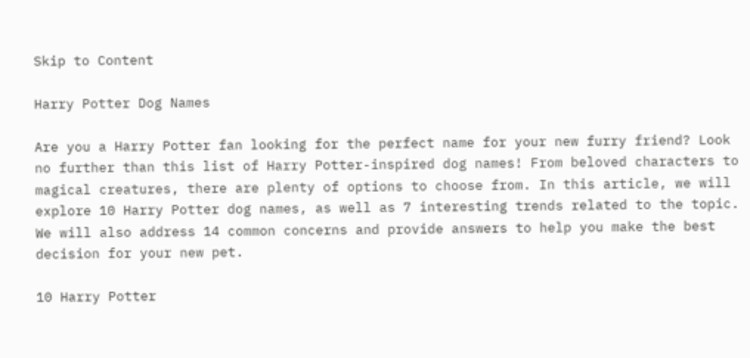Skip to Content

Harry Potter Dog Names

Are you a Harry Potter fan looking for the perfect name for your new furry friend? Look no further than this list of Harry Potter-inspired dog names! From beloved characters to magical creatures, there are plenty of options to choose from. In this article, we will explore 10 Harry Potter dog names, as well as 7 interesting trends related to the topic. We will also address 14 common concerns and provide answers to help you make the best decision for your new pet.

10 Harry Potter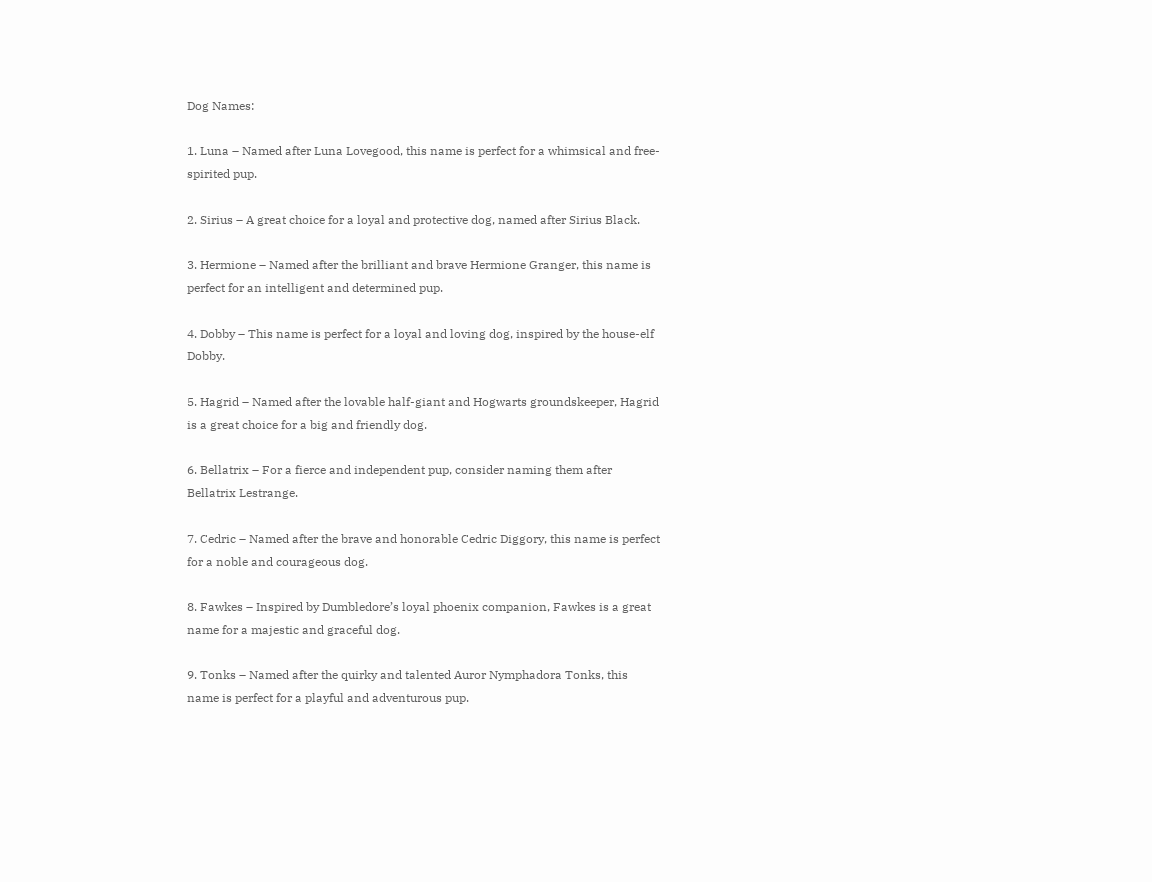Dog Names:

1. Luna – Named after Luna Lovegood, this name is perfect for a whimsical and free-spirited pup.

2. Sirius – A great choice for a loyal and protective dog, named after Sirius Black.

3. Hermione – Named after the brilliant and brave Hermione Granger, this name is perfect for an intelligent and determined pup.

4. Dobby – This name is perfect for a loyal and loving dog, inspired by the house-elf Dobby.

5. Hagrid – Named after the lovable half-giant and Hogwarts groundskeeper, Hagrid is a great choice for a big and friendly dog.

6. Bellatrix – For a fierce and independent pup, consider naming them after Bellatrix Lestrange.

7. Cedric – Named after the brave and honorable Cedric Diggory, this name is perfect for a noble and courageous dog.

8. Fawkes – Inspired by Dumbledore’s loyal phoenix companion, Fawkes is a great name for a majestic and graceful dog.

9. Tonks – Named after the quirky and talented Auror Nymphadora Tonks, this name is perfect for a playful and adventurous pup.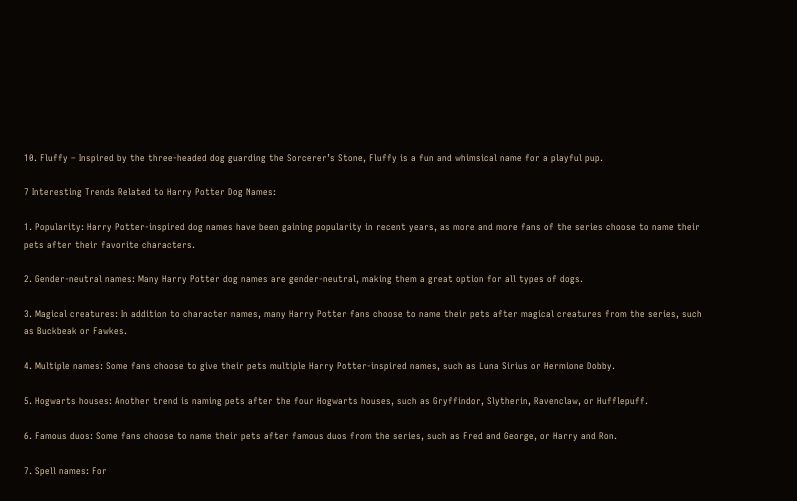10. Fluffy – Inspired by the three-headed dog guarding the Sorcerer’s Stone, Fluffy is a fun and whimsical name for a playful pup.

7 Interesting Trends Related to Harry Potter Dog Names:

1. Popularity: Harry Potter-inspired dog names have been gaining popularity in recent years, as more and more fans of the series choose to name their pets after their favorite characters.

2. Gender-neutral names: Many Harry Potter dog names are gender-neutral, making them a great option for all types of dogs.

3. Magical creatures: In addition to character names, many Harry Potter fans choose to name their pets after magical creatures from the series, such as Buckbeak or Fawkes.

4. Multiple names: Some fans choose to give their pets multiple Harry Potter-inspired names, such as Luna Sirius or Hermione Dobby.

5. Hogwarts houses: Another trend is naming pets after the four Hogwarts houses, such as Gryffindor, Slytherin, Ravenclaw, or Hufflepuff.

6. Famous duos: Some fans choose to name their pets after famous duos from the series, such as Fred and George, or Harry and Ron.

7. Spell names: For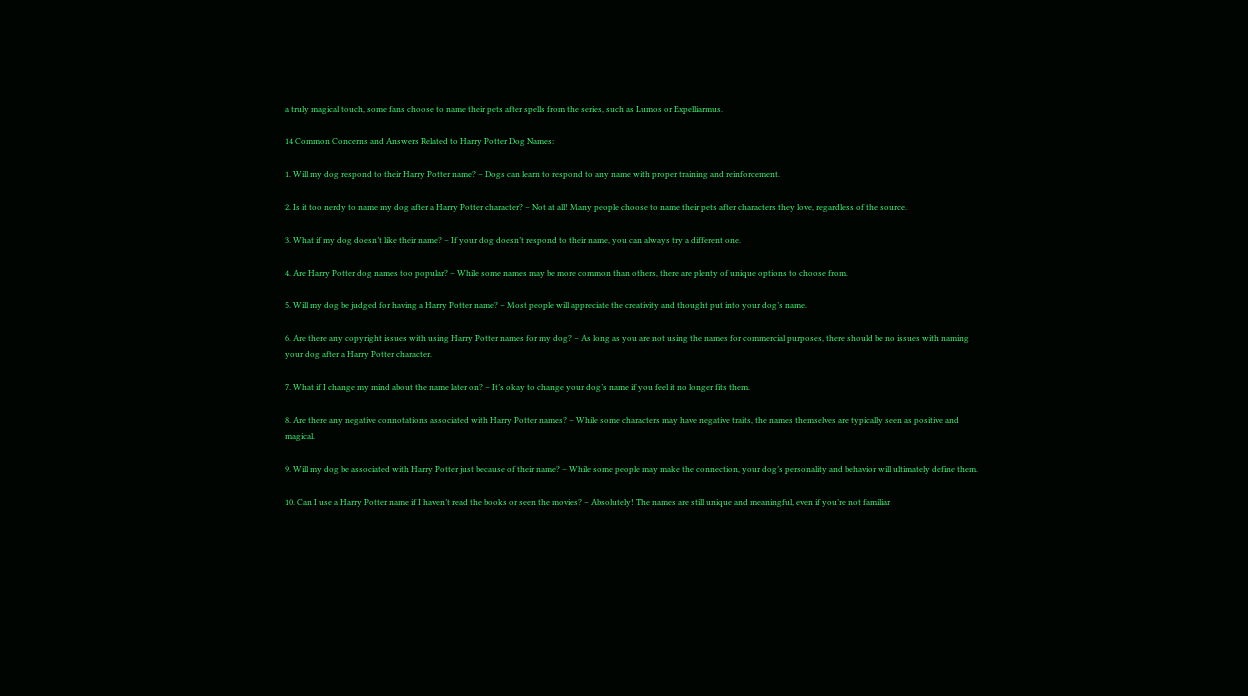a truly magical touch, some fans choose to name their pets after spells from the series, such as Lumos or Expelliarmus.

14 Common Concerns and Answers Related to Harry Potter Dog Names:

1. Will my dog respond to their Harry Potter name? – Dogs can learn to respond to any name with proper training and reinforcement.

2. Is it too nerdy to name my dog after a Harry Potter character? – Not at all! Many people choose to name their pets after characters they love, regardless of the source.

3. What if my dog doesn’t like their name? – If your dog doesn’t respond to their name, you can always try a different one.

4. Are Harry Potter dog names too popular? – While some names may be more common than others, there are plenty of unique options to choose from.

5. Will my dog be judged for having a Harry Potter name? – Most people will appreciate the creativity and thought put into your dog’s name.

6. Are there any copyright issues with using Harry Potter names for my dog? – As long as you are not using the names for commercial purposes, there should be no issues with naming your dog after a Harry Potter character.

7. What if I change my mind about the name later on? – It’s okay to change your dog’s name if you feel it no longer fits them.

8. Are there any negative connotations associated with Harry Potter names? – While some characters may have negative traits, the names themselves are typically seen as positive and magical.

9. Will my dog be associated with Harry Potter just because of their name? – While some people may make the connection, your dog’s personality and behavior will ultimately define them.

10. Can I use a Harry Potter name if I haven’t read the books or seen the movies? – Absolutely! The names are still unique and meaningful, even if you’re not familiar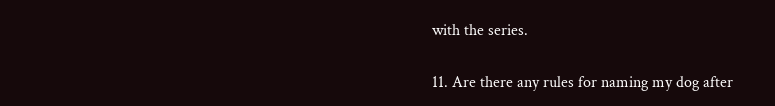with the series.

11. Are there any rules for naming my dog after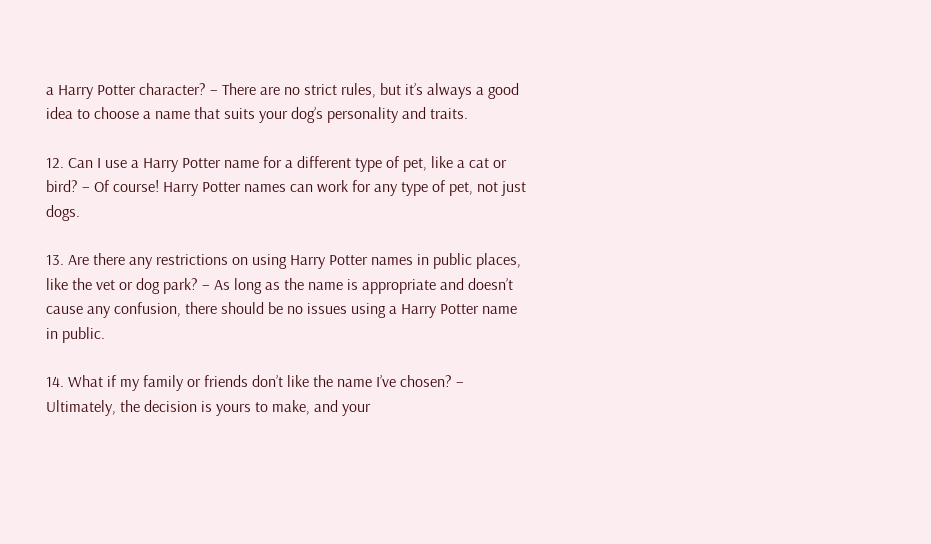a Harry Potter character? – There are no strict rules, but it’s always a good idea to choose a name that suits your dog’s personality and traits.

12. Can I use a Harry Potter name for a different type of pet, like a cat or bird? – Of course! Harry Potter names can work for any type of pet, not just dogs.

13. Are there any restrictions on using Harry Potter names in public places, like the vet or dog park? – As long as the name is appropriate and doesn’t cause any confusion, there should be no issues using a Harry Potter name in public.

14. What if my family or friends don’t like the name I’ve chosen? – Ultimately, the decision is yours to make, and your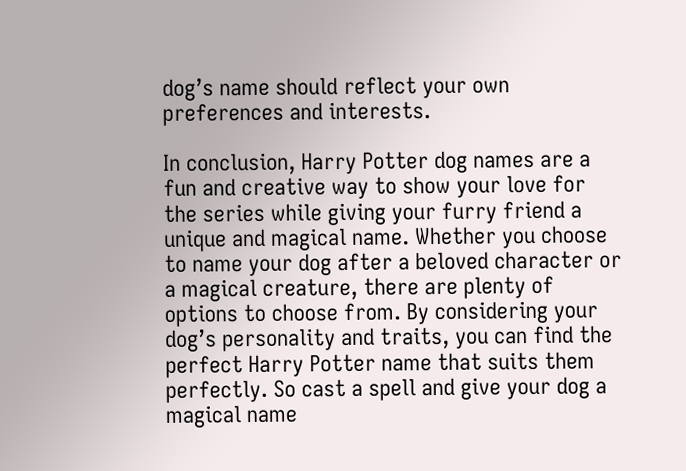dog’s name should reflect your own preferences and interests.

In conclusion, Harry Potter dog names are a fun and creative way to show your love for the series while giving your furry friend a unique and magical name. Whether you choose to name your dog after a beloved character or a magical creature, there are plenty of options to choose from. By considering your dog’s personality and traits, you can find the perfect Harry Potter name that suits them perfectly. So cast a spell and give your dog a magical name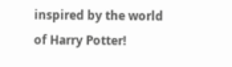inspired by the world of Harry Potter!